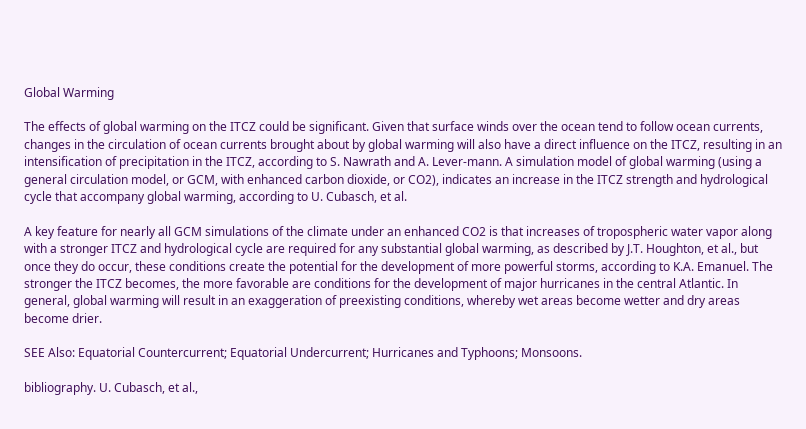Global Warming

The effects of global warming on the ITCZ could be significant. Given that surface winds over the ocean tend to follow ocean currents, changes in the circulation of ocean currents brought about by global warming will also have a direct influence on the ITCZ, resulting in an intensification of precipitation in the ITCZ, according to S. Nawrath and A. Lever-mann. A simulation model of global warming (using a general circulation model, or GCM, with enhanced carbon dioxide, or CO2), indicates an increase in the ITCZ strength and hydrological cycle that accompany global warming, according to U. Cubasch, et al.

A key feature for nearly all GCM simulations of the climate under an enhanced CO2 is that increases of tropospheric water vapor along with a stronger ITCZ and hydrological cycle are required for any substantial global warming, as described by J.T. Houghton, et al., but once they do occur, these conditions create the potential for the development of more powerful storms, according to K.A. Emanuel. The stronger the ITCZ becomes, the more favorable are conditions for the development of major hurricanes in the central Atlantic. In general, global warming will result in an exaggeration of preexisting conditions, whereby wet areas become wetter and dry areas become drier.

SEE Also: Equatorial Countercurrent; Equatorial Undercurrent; Hurricanes and Typhoons; Monsoons.

bibliography. U. Cubasch, et al.,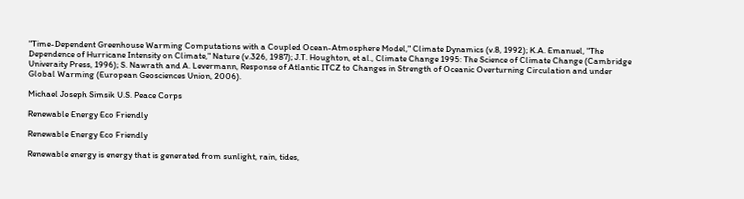"Time-Dependent Greenhouse Warming Computations with a Coupled Ocean-Atmosphere Model," Climate Dynamics (v.8, 1992); K.A. Emanuel, "The Dependence of Hurricane Intensity on Climate," Nature (v.326, 1987); J.T. Houghton, et al., Climate Change 1995: The Science of Climate Change (Cambridge Univeraity Press, 1996); S. Nawrath and A. Levermann, Response of Atlantic ITCZ to Changes in Strength of Oceanic Overturning Circulation and under Global Warming (European Geosciences Union, 2006).

Michael Joseph Simsik U.S. Peace Corps

Renewable Energy Eco Friendly

Renewable Energy Eco Friendly

Renewable energy is energy that is generated from sunlight, rain, tides,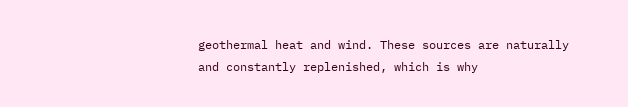geothermal heat and wind. These sources are naturally and constantly replenished, which is why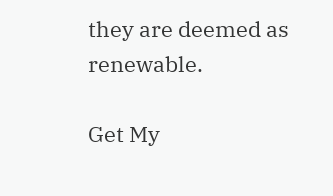they are deemed as renewable.

Get My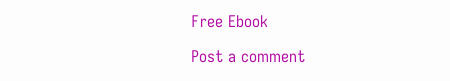Free Ebook

Post a comment